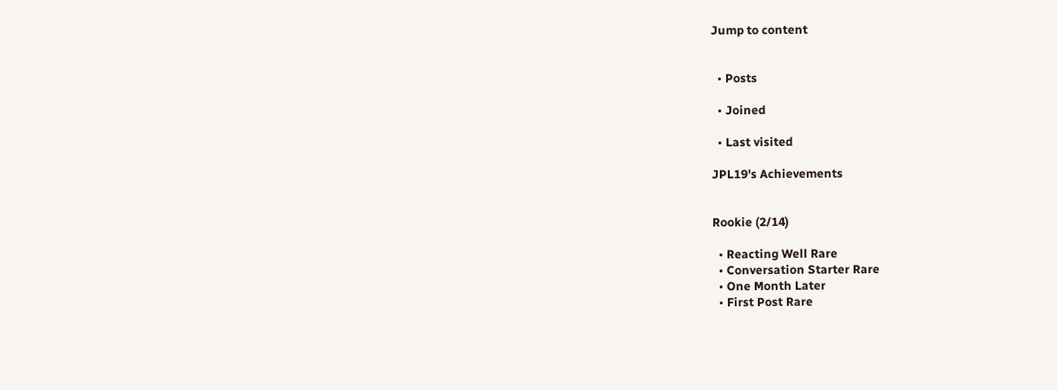Jump to content


  • Posts

  • Joined

  • Last visited

JPL19's Achievements


Rookie (2/14)

  • Reacting Well Rare
  • Conversation Starter Rare
  • One Month Later
  • First Post Rare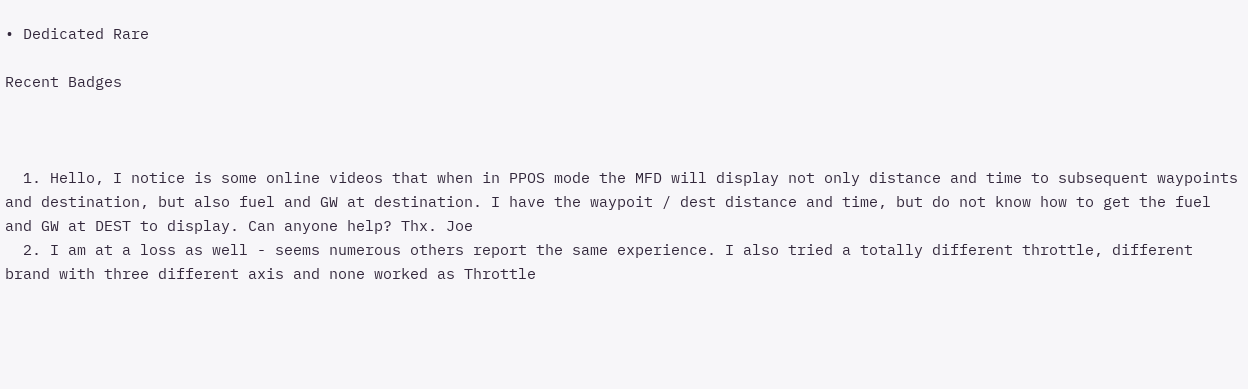• Dedicated Rare

Recent Badges



  1. Hello, I notice is some online videos that when in PPOS mode the MFD will display not only distance and time to subsequent waypoints and destination, but also fuel and GW at destination. I have the waypoit / dest distance and time, but do not know how to get the fuel and GW at DEST to display. Can anyone help? Thx. Joe
  2. I am at a loss as well - seems numerous others report the same experience. I also tried a totally different throttle, different brand with three different axis and none worked as Throttle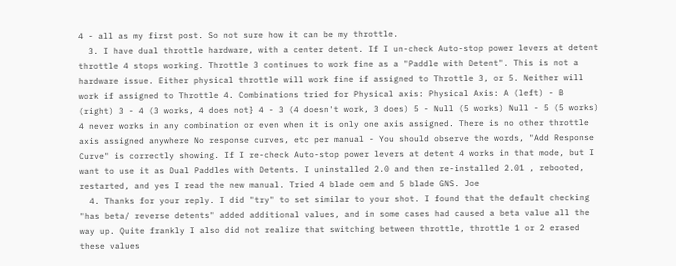4 - all as my first post. So not sure how it can be my throttle.
  3. I have dual throttle hardware, with a center detent. If I un-check Auto-stop power levers at detent throttle 4 stops working. Throttle 3 continues to work fine as a "Paddle with Detent". This is not a hardware issue. Either physical throttle will work fine if assigned to Throttle 3, or 5. Neither will work if assigned to Throttle 4. Combinations tried for Physical axis: Physical Axis: A (left) - B (right) 3 - 4 (3 works, 4 does not} 4 - 3 (4 doesn't work, 3 does) 5 - Null (5 works) Null - 5 (5 works) 4 never works in any combination or even when it is only one axis assigned. There is no other throttle axis assigned anywhere No response curves, etc per manual - You should observe the words, "Add Response Curve" is correctly showing. If I re-check Auto-stop power levers at detent 4 works in that mode, but I want to use it as Dual Paddles with Detents. I uninstalled 2.0 and then re-installed 2.01 , rebooted, restarted, and yes I read the new manual. Tried 4 blade oem and 5 blade GNS. Joe
  4. Thanks for your reply. I did "try" to set similar to your shot. I found that the default checking "has beta/ reverse detents" added additional values, and in some cases had caused a beta value all the way up. Quite frankly I also did not realize that switching between throttle, throttle 1 or 2 erased these values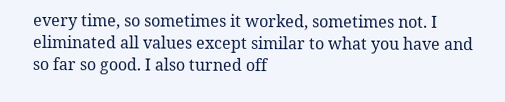every time, so sometimes it worked, sometimes not. I eliminated all values except similar to what you have and so far so good. I also turned off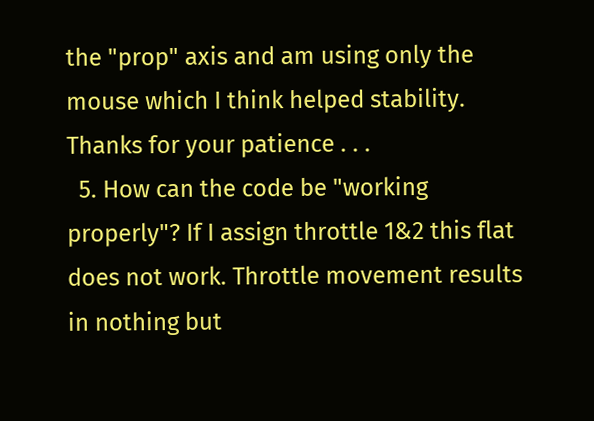the "prop" axis and am using only the mouse which I think helped stability. Thanks for your patience . . .
  5. How can the code be "working properly"? If I assign throttle 1&2 this flat does not work. Throttle movement results in nothing but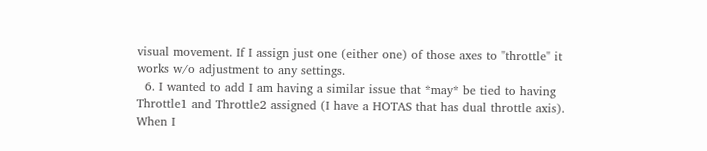visual movement. If I assign just one (either one) of those axes to "throttle" it works w/o adjustment to any settings.
  6. I wanted to add I am having a similar issue that *may* be tied to having Throttle1 and Throttle2 assigned (I have a HOTAS that has dual throttle axis). When I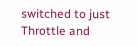switched to just Throttle and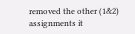removed the other (1&2) assignments it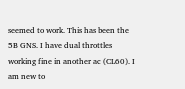seemed to work. This has been the 5B GNS. I have dual throttles working fine in another ac (CL60). I am new to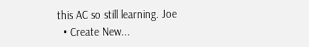this AC so still learning. Joe
  • Create New...